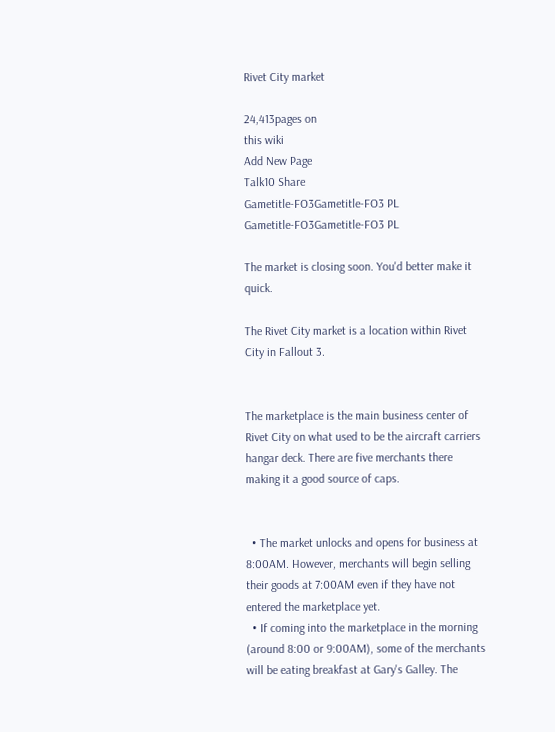Rivet City market

24,413pages on
this wiki
Add New Page
Talk10 Share
Gametitle-FO3Gametitle-FO3 PL
Gametitle-FO3Gametitle-FO3 PL

The market is closing soon. You'd better make it quick.

The Rivet City market is a location within Rivet City in Fallout 3.


The marketplace is the main business center of Rivet City on what used to be the aircraft carriers hangar deck. There are five merchants there making it a good source of caps.


  • The market unlocks and opens for business at 8:00AM. However, merchants will begin selling their goods at 7:00AM even if they have not entered the marketplace yet.
  • If coming into the marketplace in the morning (around 8:00 or 9:00AM), some of the merchants will be eating breakfast at Gary's Galley. The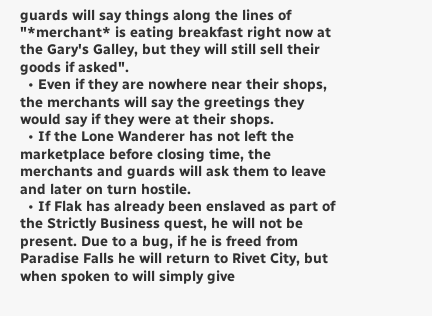guards will say things along the lines of "*merchant* is eating breakfast right now at the Gary's Galley, but they will still sell their goods if asked".
  • Even if they are nowhere near their shops, the merchants will say the greetings they would say if they were at their shops.
  • If the Lone Wanderer has not left the marketplace before closing time, the merchants and guards will ask them to leave and later on turn hostile.
  • If Flak has already been enslaved as part of the Strictly Business quest, he will not be present. Due to a bug, if he is freed from Paradise Falls he will return to Rivet City, but when spoken to will simply give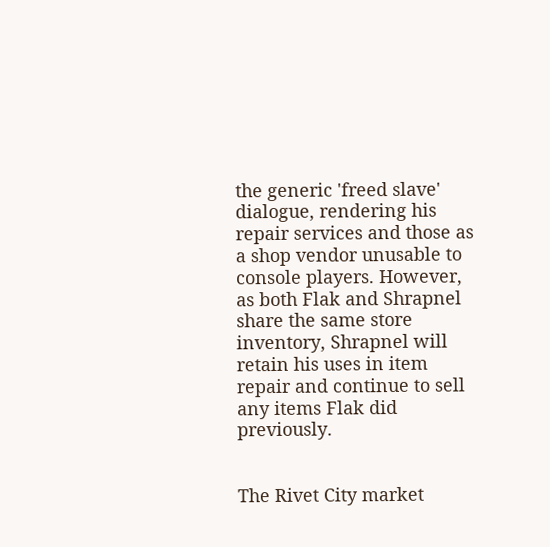the generic 'freed slave' dialogue, rendering his repair services and those as a shop vendor unusable to console players. However, as both Flak and Shrapnel share the same store inventory, Shrapnel will retain his uses in item repair and continue to sell any items Flak did previously.


The Rivet City market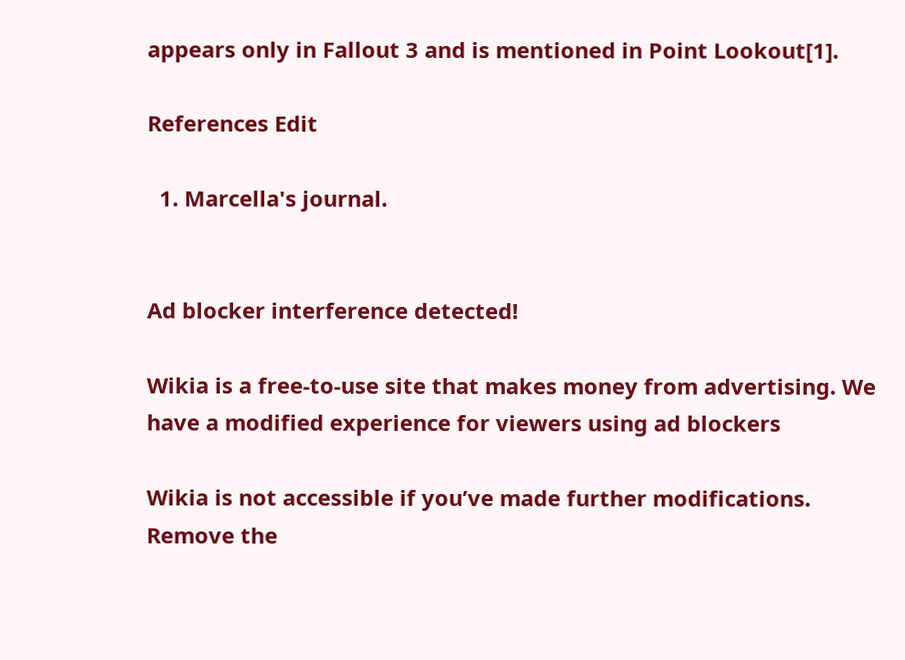appears only in Fallout 3 and is mentioned in Point Lookout[1].

References Edit

  1. Marcella's journal.


Ad blocker interference detected!

Wikia is a free-to-use site that makes money from advertising. We have a modified experience for viewers using ad blockers

Wikia is not accessible if you’ve made further modifications. Remove the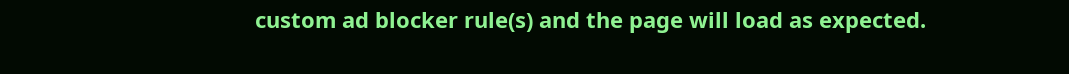custom ad blocker rule(s) and the page will load as expected.